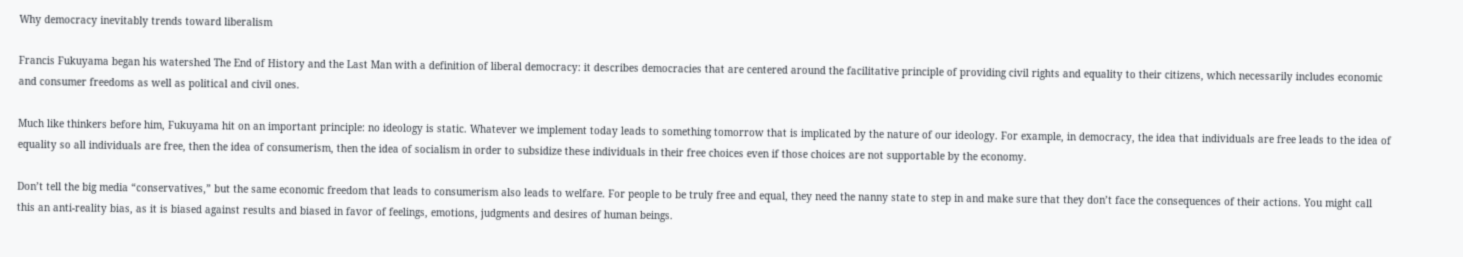Why democracy inevitably trends toward liberalism

Francis Fukuyama began his watershed The End of History and the Last Man with a definition of liberal democracy: it describes democracies that are centered around the facilitative principle of providing civil rights and equality to their citizens, which necessarily includes economic and consumer freedoms as well as political and civil ones.

Much like thinkers before him, Fukuyama hit on an important principle: no ideology is static. Whatever we implement today leads to something tomorrow that is implicated by the nature of our ideology. For example, in democracy, the idea that individuals are free leads to the idea of equality so all individuals are free, then the idea of consumerism, then the idea of socialism in order to subsidize these individuals in their free choices even if those choices are not supportable by the economy.

Don’t tell the big media “conservatives,” but the same economic freedom that leads to consumerism also leads to welfare. For people to be truly free and equal, they need the nanny state to step in and make sure that they don’t face the consequences of their actions. You might call this an anti-reality bias, as it is biased against results and biased in favor of feelings, emotions, judgments and desires of human beings.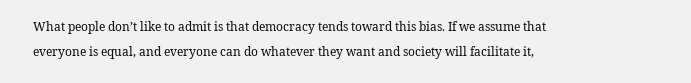What people don’t like to admit is that democracy tends toward this bias. If we assume that everyone is equal, and everyone can do whatever they want and society will facilitate it,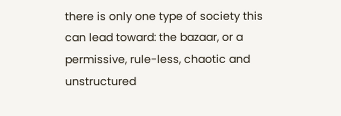there is only one type of society this can lead toward: the bazaar, or a permissive, rule-less, chaotic and unstructured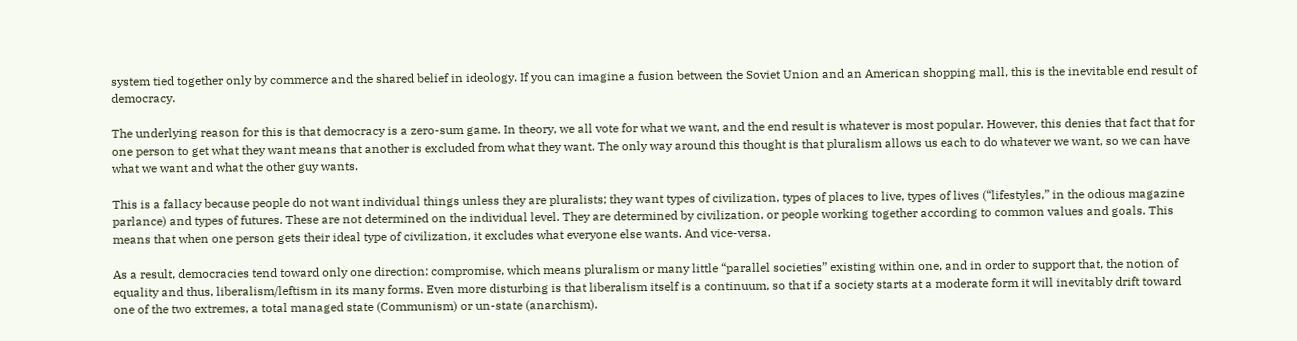system tied together only by commerce and the shared belief in ideology. If you can imagine a fusion between the Soviet Union and an American shopping mall, this is the inevitable end result of democracy.

The underlying reason for this is that democracy is a zero-sum game. In theory, we all vote for what we want, and the end result is whatever is most popular. However, this denies that fact that for one person to get what they want means that another is excluded from what they want. The only way around this thought is that pluralism allows us each to do whatever we want, so we can have what we want and what the other guy wants.

This is a fallacy because people do not want individual things unless they are pluralists; they want types of civilization, types of places to live, types of lives (“lifestyles,” in the odious magazine parlance) and types of futures. These are not determined on the individual level. They are determined by civilization, or people working together according to common values and goals. This means that when one person gets their ideal type of civilization, it excludes what everyone else wants. And vice-versa.

As a result, democracies tend toward only one direction: compromise, which means pluralism or many little “parallel societies” existing within one, and in order to support that, the notion of equality and thus, liberalism/leftism in its many forms. Even more disturbing is that liberalism itself is a continuum, so that if a society starts at a moderate form it will inevitably drift toward one of the two extremes, a total managed state (Communism) or un-state (anarchism).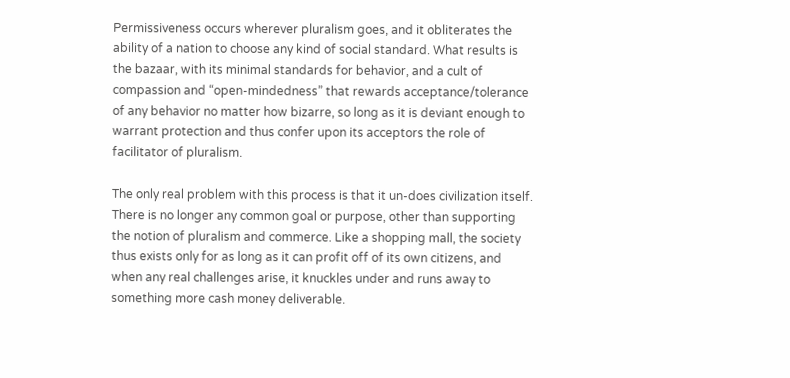Permissiveness occurs wherever pluralism goes, and it obliterates the ability of a nation to choose any kind of social standard. What results is the bazaar, with its minimal standards for behavior, and a cult of compassion and “open-mindedness” that rewards acceptance/tolerance of any behavior no matter how bizarre, so long as it is deviant enough to warrant protection and thus confer upon its acceptors the role of facilitator of pluralism.

The only real problem with this process is that it un-does civilization itself. There is no longer any common goal or purpose, other than supporting the notion of pluralism and commerce. Like a shopping mall, the society thus exists only for as long as it can profit off of its own citizens, and when any real challenges arise, it knuckles under and runs away to something more cash money deliverable.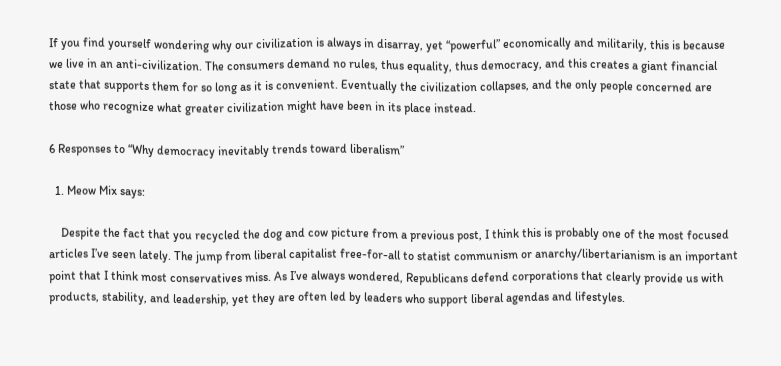If you find yourself wondering why our civilization is always in disarray, yet “powerful” economically and militarily, this is because we live in an anti-civilization. The consumers demand no rules, thus equality, thus democracy, and this creates a giant financial state that supports them for so long as it is convenient. Eventually the civilization collapses, and the only people concerned are those who recognize what greater civilization might have been in its place instead.

6 Responses to “Why democracy inevitably trends toward liberalism”

  1. Meow Mix says:

    Despite the fact that you recycled the dog and cow picture from a previous post, I think this is probably one of the most focused articles I’ve seen lately. The jump from liberal capitalist free-for-all to statist communism or anarchy/libertarianism is an important point that I think most conservatives miss. As I’ve always wondered, Republicans defend corporations that clearly provide us with products, stability, and leadership, yet they are often led by leaders who support liberal agendas and lifestyles.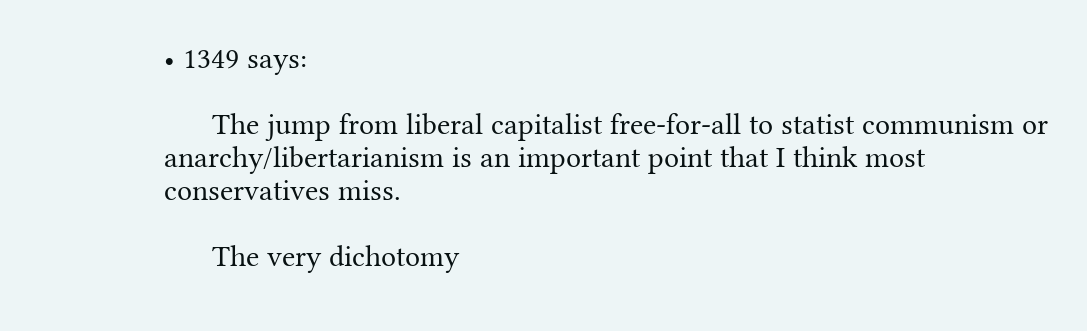• 1349 says:

      The jump from liberal capitalist free-for-all to statist communism or anarchy/libertarianism is an important point that I think most conservatives miss.

      The very dichotomy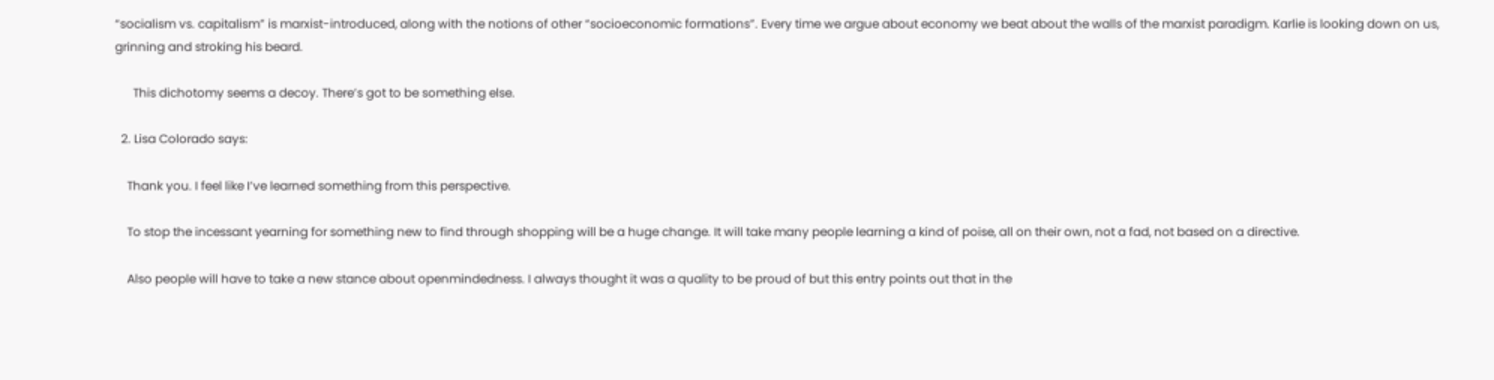“socialism vs. capitalism” is marxist-introduced, along with the notions of other “socioeconomic formations”. Every time we argue about economy we beat about the walls of the marxist paradigm. Karlie is looking down on us, grinning and stroking his beard.

      This dichotomy seems a decoy. There’s got to be something else.

  2. Lisa Colorado says:

    Thank you. I feel like I’ve learned something from this perspective.

    To stop the incessant yearning for something new to find through shopping will be a huge change. It will take many people learning a kind of poise, all on their own, not a fad, not based on a directive.

    Also people will have to take a new stance about openmindedness. I always thought it was a quality to be proud of but this entry points out that in the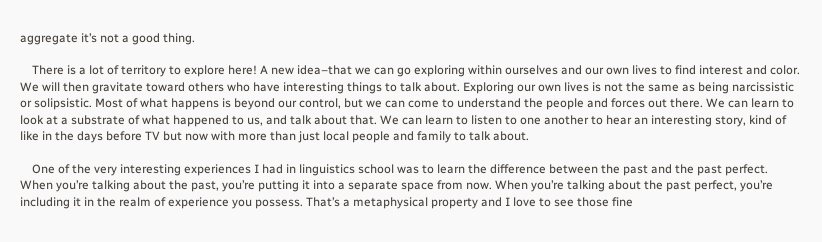aggregate it’s not a good thing.

    There is a lot of territory to explore here! A new idea–that we can go exploring within ourselves and our own lives to find interest and color. We will then gravitate toward others who have interesting things to talk about. Exploring our own lives is not the same as being narcissistic or solipsistic. Most of what happens is beyond our control, but we can come to understand the people and forces out there. We can learn to look at a substrate of what happened to us, and talk about that. We can learn to listen to one another to hear an interesting story, kind of like in the days before TV but now with more than just local people and family to talk about.

    One of the very interesting experiences I had in linguistics school was to learn the difference between the past and the past perfect. When you’re talking about the past, you’re putting it into a separate space from now. When you’re talking about the past perfect, you’re including it in the realm of experience you possess. That’s a metaphysical property and I love to see those fine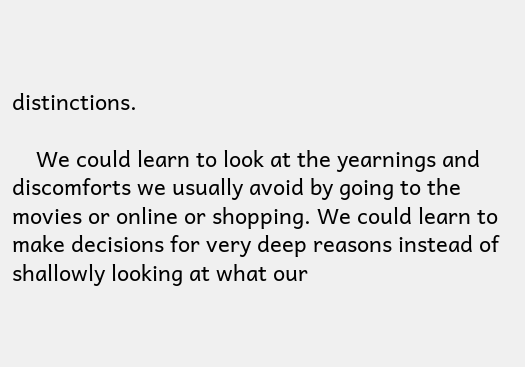distinctions.

    We could learn to look at the yearnings and discomforts we usually avoid by going to the movies or online or shopping. We could learn to make decisions for very deep reasons instead of shallowly looking at what our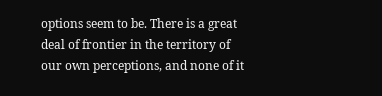options seem to be. There is a great deal of frontier in the territory of our own perceptions, and none of it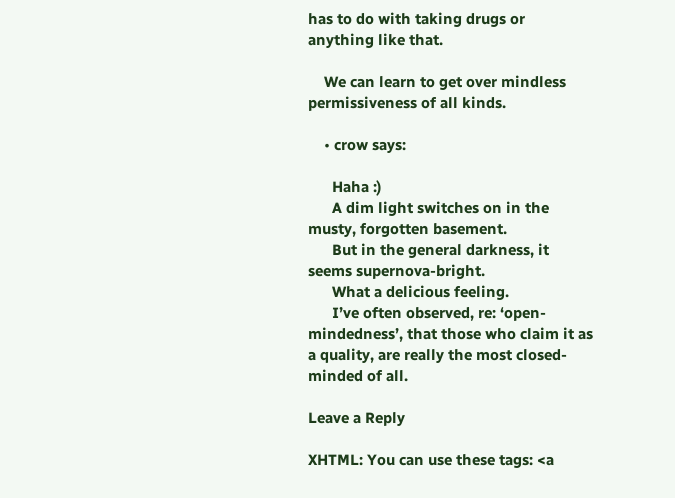has to do with taking drugs or anything like that.

    We can learn to get over mindless permissiveness of all kinds.

    • crow says:

      Haha :)
      A dim light switches on in the musty, forgotten basement.
      But in the general darkness, it seems supernova-bright.
      What a delicious feeling.
      I’ve often observed, re: ‘open-mindedness’, that those who claim it as a quality, are really the most closed-minded of all.

Leave a Reply

XHTML: You can use these tags: <a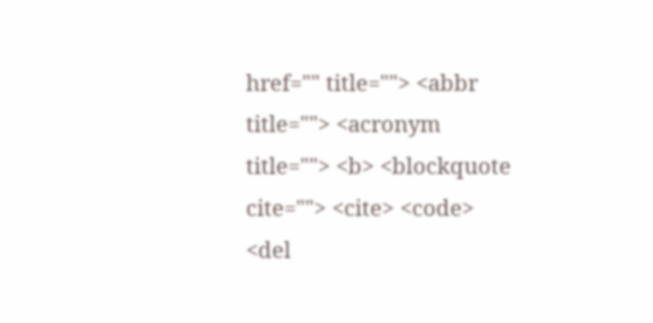href="" title=""> <abbr title=""> <acronym title=""> <b> <blockquote cite=""> <cite> <code> <del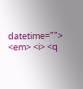datetime=""> <em> <i> <q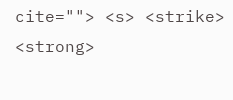cite=""> <s> <strike> <strong>